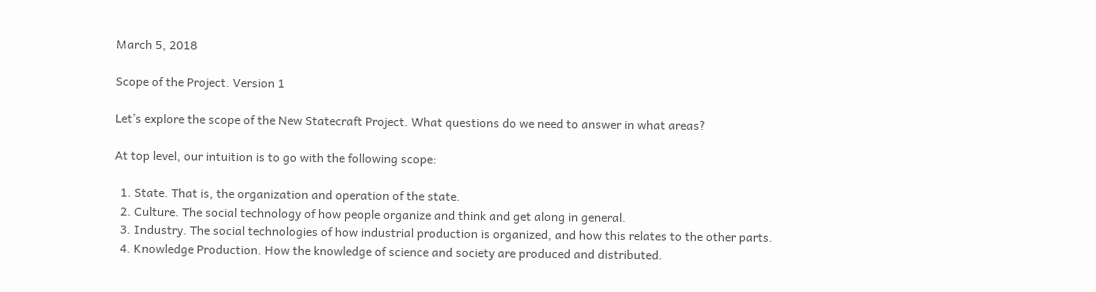March 5, 2018

Scope of the Project. Version 1

Let’s explore the scope of the New Statecraft Project. What questions do we need to answer in what areas?

At top level, our intuition is to go with the following scope:

  1. State. That is, the organization and operation of the state.
  2. Culture. The social technology of how people organize and think and get along in general.
  3. Industry. The social technologies of how industrial production is organized, and how this relates to the other parts.
  4. Knowledge Production. How the knowledge of science and society are produced and distributed.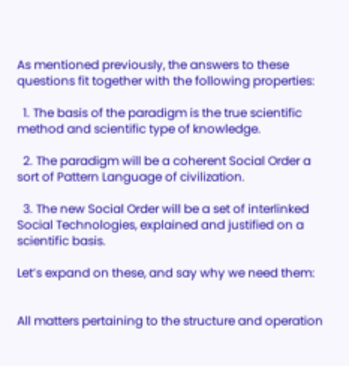As mentioned previously, the answers to these questions fit together with the following properties:

  1. The basis of the paradigm is the true scientific method and scientific type of knowledge.

  2. The paradigm will be a coherent Social Order a sort of Pattern Language of civilization.

  3. The new Social Order will be a set of interlinked Social Technologies, explained and justified on a scientific basis.

Let’s expand on these, and say why we need them:


All matters pertaining to the structure and operation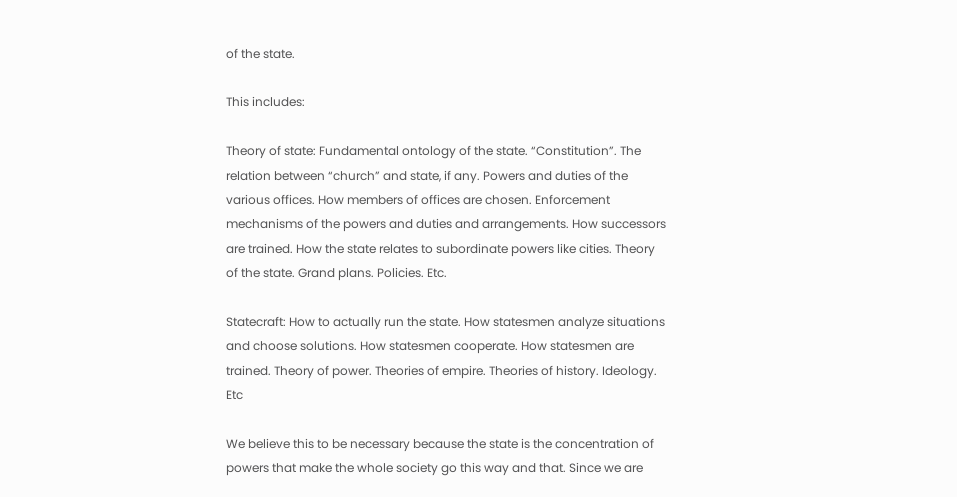of the state.

This includes:

Theory of state: Fundamental ontology of the state. “Constitution”. The relation between “church” and state, if any. Powers and duties of the various offices. How members of offices are chosen. Enforcement mechanisms of the powers and duties and arrangements. How successors are trained. How the state relates to subordinate powers like cities. Theory of the state. Grand plans. Policies. Etc.

Statecraft: How to actually run the state. How statesmen analyze situations and choose solutions. How statesmen cooperate. How statesmen are trained. Theory of power. Theories of empire. Theories of history. Ideology. Etc

We believe this to be necessary because the state is the concentration of powers that make the whole society go this way and that. Since we are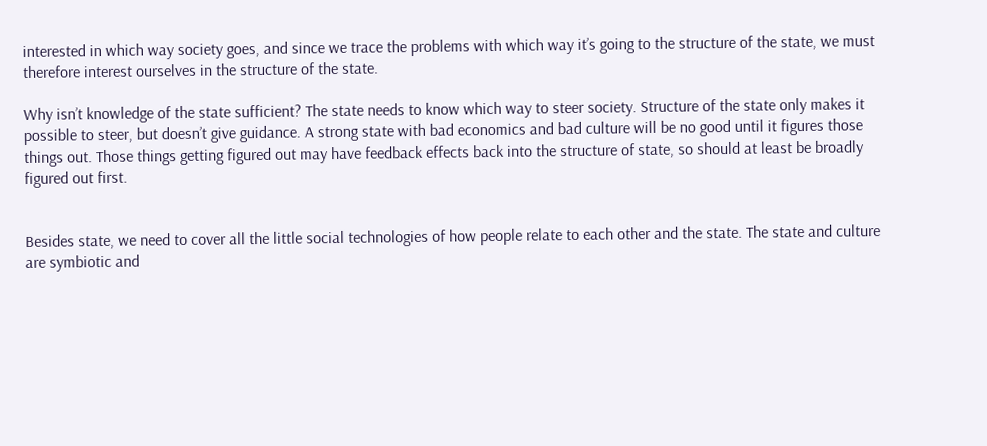interested in which way society goes, and since we trace the problems with which way it’s going to the structure of the state, we must therefore interest ourselves in the structure of the state.

Why isn’t knowledge of the state sufficient? The state needs to know which way to steer society. Structure of the state only makes it possible to steer, but doesn’t give guidance. A strong state with bad economics and bad culture will be no good until it figures those things out. Those things getting figured out may have feedback effects back into the structure of state, so should at least be broadly figured out first.


Besides state, we need to cover all the little social technologies of how people relate to each other and the state. The state and culture are symbiotic and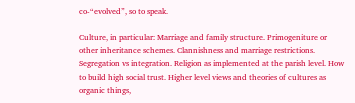co-“evolved”, so to speak.

Culture, in particular: Marriage and family structure. Primogeniture or other inheritance schemes. Clannishness and marriage restrictions. Segregation vs integration. Religion as implemented at the parish level. How to build high social trust. Higher level views and theories of cultures as organic things,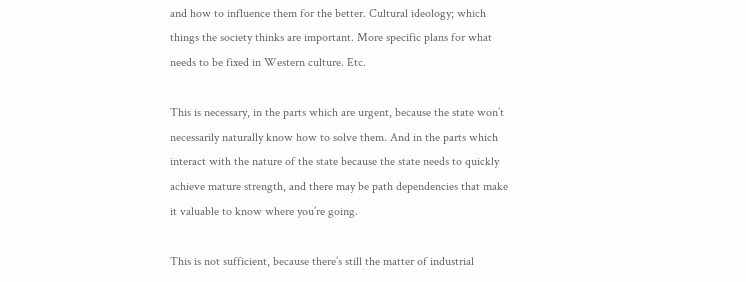and how to influence them for the better. Cultural ideology; which things the society thinks are important. More specific plans for what needs to be fixed in Western culture. Etc.

This is necessary, in the parts which are urgent, because the state won’t necessarily naturally know how to solve them. And in the parts which interact with the nature of the state because the state needs to quickly achieve mature strength, and there may be path dependencies that make it valuable to know where you’re going.

This is not sufficient, because there’s still the matter of industrial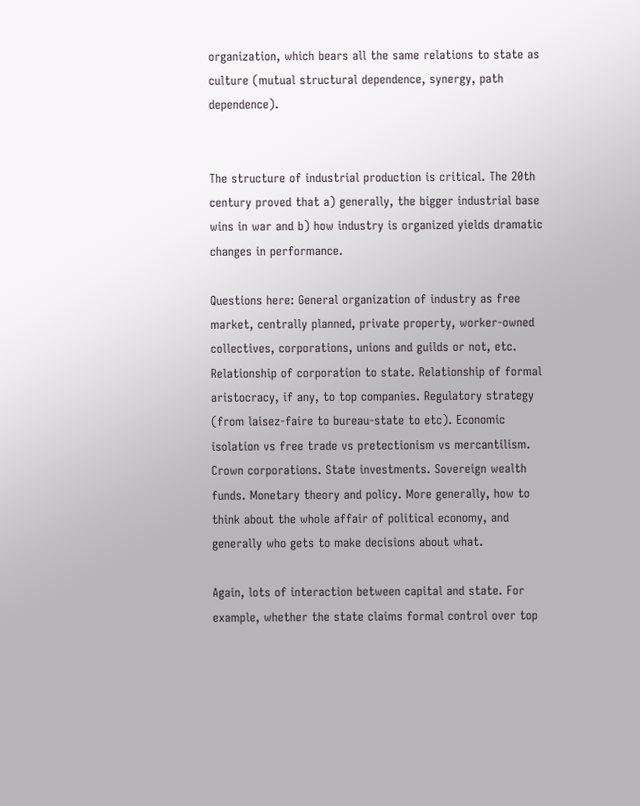organization, which bears all the same relations to state as culture (mutual structural dependence, synergy, path dependence).


The structure of industrial production is critical. The 20th century proved that a) generally, the bigger industrial base wins in war and b) how industry is organized yields dramatic changes in performance.

Questions here: General organization of industry as free market, centrally planned, private property, worker-owned collectives, corporations, unions and guilds or not, etc. Relationship of corporation to state. Relationship of formal aristocracy, if any, to top companies. Regulatory strategy (from laisez-faire to bureau-state to etc). Economic isolation vs free trade vs pretectionism vs mercantilism. Crown corporations. State investments. Sovereign wealth funds. Monetary theory and policy. More generally, how to think about the whole affair of political economy, and generally who gets to make decisions about what.

Again, lots of interaction between capital and state. For example, whether the state claims formal control over top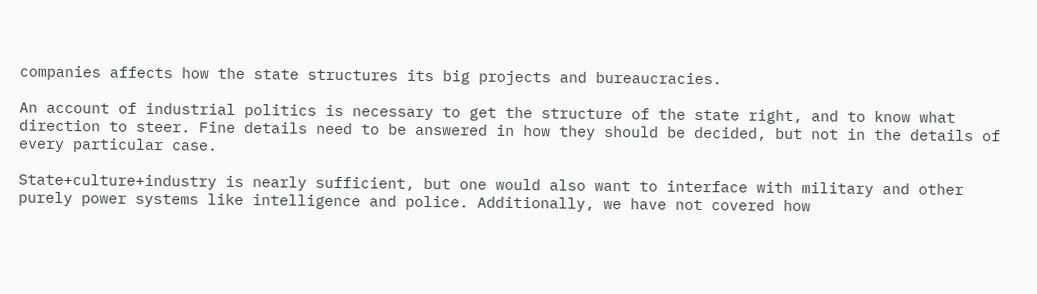companies affects how the state structures its big projects and bureaucracies.

An account of industrial politics is necessary to get the structure of the state right, and to know what direction to steer. Fine details need to be answered in how they should be decided, but not in the details of every particular case.

State+culture+industry is nearly sufficient, but one would also want to interface with military and other purely power systems like intelligence and police. Additionally, we have not covered how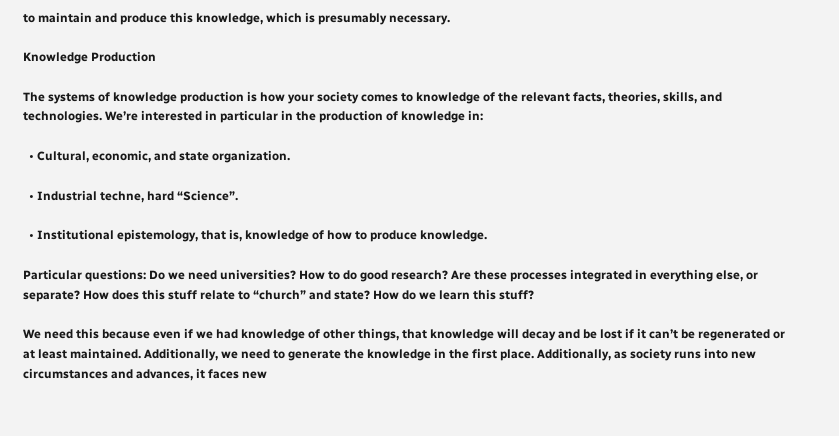to maintain and produce this knowledge, which is presumably necessary.

Knowledge Production

The systems of knowledge production is how your society comes to knowledge of the relevant facts, theories, skills, and technologies. We’re interested in particular in the production of knowledge in:

  • Cultural, economic, and state organization.

  • Industrial techne, hard “Science”.

  • Institutional epistemology, that is, knowledge of how to produce knowledge.

Particular questions: Do we need universities? How to do good research? Are these processes integrated in everything else, or separate? How does this stuff relate to “church” and state? How do we learn this stuff?

We need this because even if we had knowledge of other things, that knowledge will decay and be lost if it can’t be regenerated or at least maintained. Additionally, we need to generate the knowledge in the first place. Additionally, as society runs into new circumstances and advances, it faces new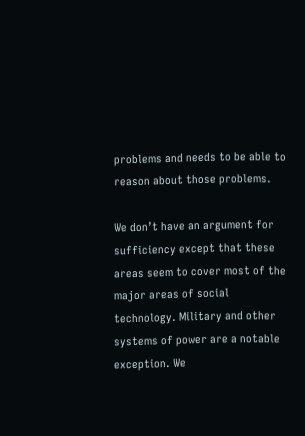problems and needs to be able to reason about those problems.

We don’t have an argument for sufficiency except that these areas seem to cover most of the major areas of social technology. Military and other systems of power are a notable exception. We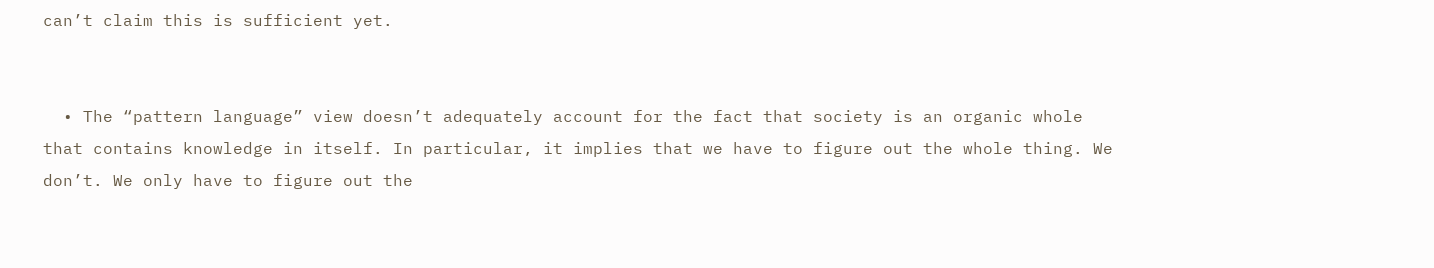can’t claim this is sufficient yet.


  • The “pattern language” view doesn’t adequately account for the fact that society is an organic whole that contains knowledge in itself. In particular, it implies that we have to figure out the whole thing. We don’t. We only have to figure out the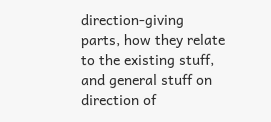direction-giving parts, how they relate to the existing stuff, and general stuff on direction of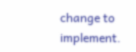change to implement.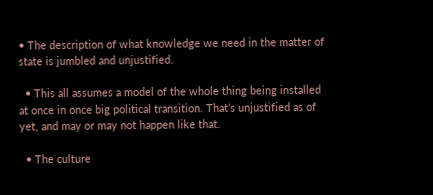• The description of what knowledge we need in the matter of state is jumbled and unjustified.

  • This all assumes a model of the whole thing being installed at once in once big political transition. That’s unjustified as of yet, and may or may not happen like that.

  • The culture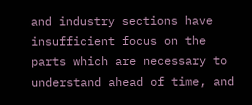and industry sections have insufficient focus on the parts which are necessary to understand ahead of time, and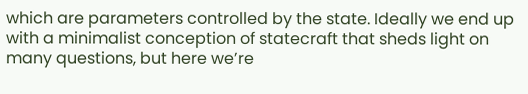which are parameters controlled by the state. Ideally we end up with a minimalist conception of statecraft that sheds light on many questions, but here we’re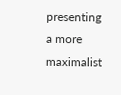presenting a more maximalist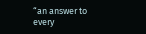“an answer to every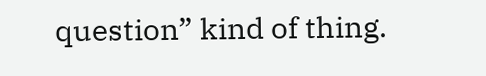question” kind of thing.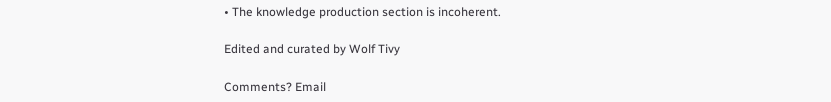• The knowledge production section is incoherent.

Edited and curated by Wolf Tivy

Comments? Email